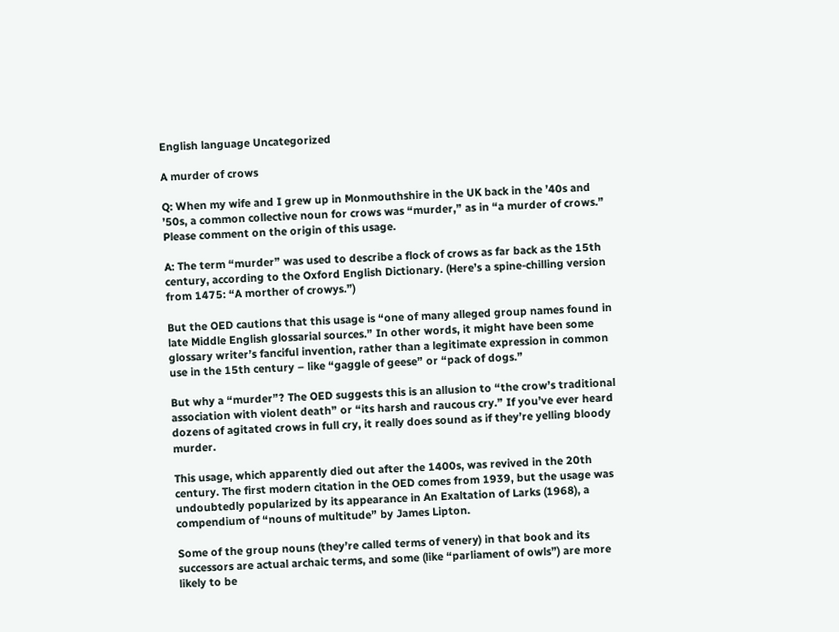English language Uncategorized

A murder of crows

Q: When my wife and I grew up in Monmouthshire in the UK back in the ’40s and ’50s, a common collective noun for crows was “murder,” as in “a murder of crows.” Please comment on the origin of this usage.

A: The term “murder” was used to describe a flock of crows as far back as the 15th century, according to the Oxford English Dictionary. (Here’s a spine-chilling version from 1475: “A morther of crowys.”)

But the OED cautions that this usage is “one of many alleged group names found in late Middle English glossarial sources.” In other words, it might have been some glossary writer’s fanciful invention, rather than a legitimate expression in common use in the 15th century – like “gaggle of geese” or “pack of dogs.”

But why a “murder”? The OED suggests this is an allusion to “the crow’s traditional association with violent death” or “its harsh and raucous cry.” If you’ve ever heard dozens of agitated crows in full cry, it really does sound as if they’re yelling bloody murder.

This usage, which apparently died out after the 1400s, was revived in the 20th century. The first modern citation in the OED comes from 1939, but the usage was undoubtedly popularized by its appearance in An Exaltation of Larks (1968), a compendium of “nouns of multitude” by James Lipton.

Some of the group nouns (they’re called terms of venery) in that book and its successors are actual archaic terms, and some (like “parliament of owls”) are more likely to be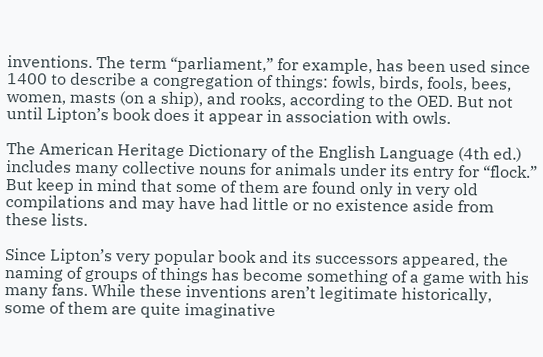inventions. The term “parliament,” for example, has been used since 1400 to describe a congregation of things: fowls, birds, fools, bees, women, masts (on a ship), and rooks, according to the OED. But not until Lipton’s book does it appear in association with owls.

The American Heritage Dictionary of the English Language (4th ed.) includes many collective nouns for animals under its entry for “flock.” But keep in mind that some of them are found only in very old compilations and may have had little or no existence aside from these lists.

Since Lipton’s very popular book and its successors appeared, the naming of groups of things has become something of a game with his many fans. While these inventions aren’t legitimate historically, some of them are quite imaginative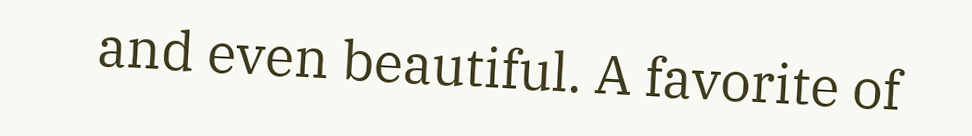and even beautiful. A favorite of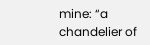mine: “a chandelier of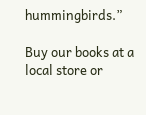hummingbirds.”

Buy our books at a local store or